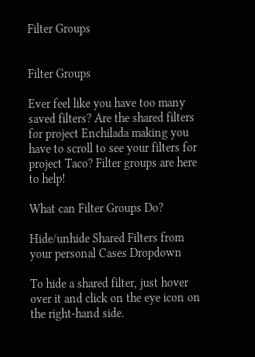Filter Groups


Filter Groups

Ever feel like you have too many saved filters? Are the shared filters for project Enchilada making you have to scroll to see your filters for project Taco? Filter groups are here to help!

What can Filter Groups Do?

Hide/unhide Shared Filters from your personal Cases Dropdown

To hide a shared filter, just hover over it and click on the eye icon on the right-hand side.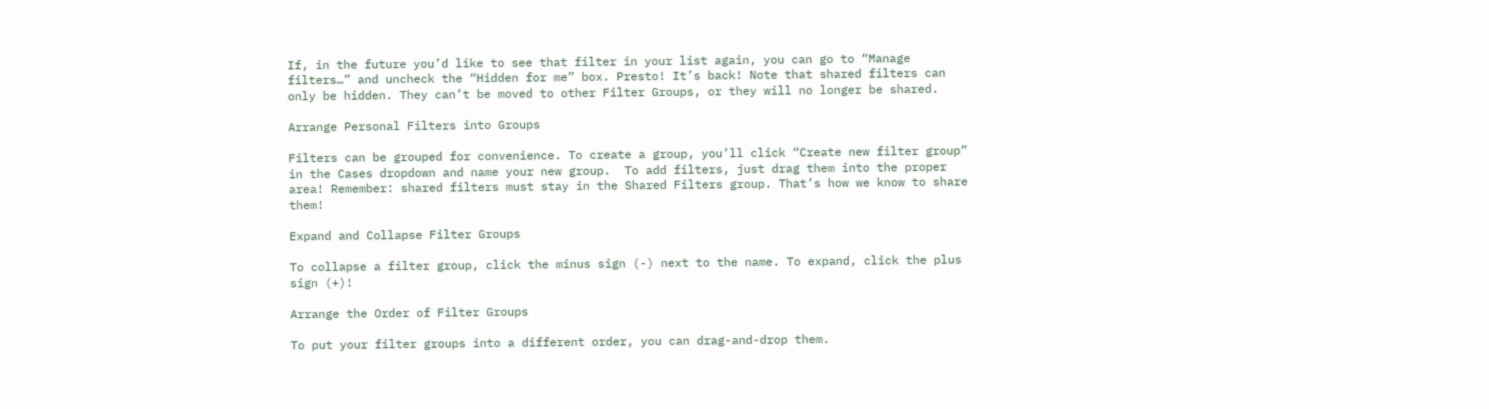If, in the future you’d like to see that filter in your list again, you can go to “Manage filters…” and uncheck the “Hidden for me” box. Presto! It’s back! Note that shared filters can only be hidden. They can’t be moved to other Filter Groups, or they will no longer be shared.

Arrange Personal Filters into Groups

Filters can be grouped for convenience. To create a group, you’ll click “Create new filter group” in the Cases dropdown and name your new group.  To add filters, just drag them into the proper area! Remember: shared filters must stay in the Shared Filters group. That’s how we know to share them!

Expand and Collapse Filter Groups

To collapse a filter group, click the minus sign (-) next to the name. To expand, click the plus sign (+)!

Arrange the Order of Filter Groups

To put your filter groups into a different order, you can drag-and-drop them.